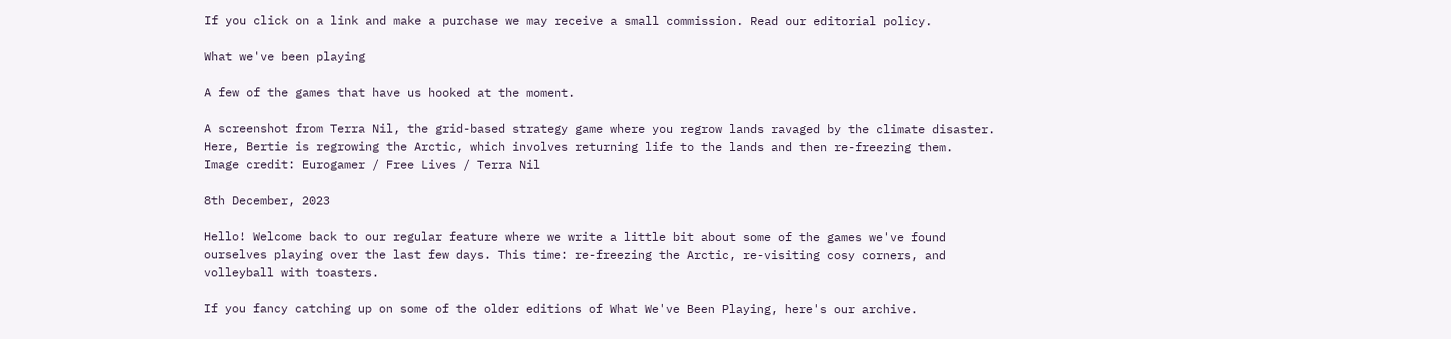If you click on a link and make a purchase we may receive a small commission. Read our editorial policy.

What we've been playing

A few of the games that have us hooked at the moment.

A screenshot from Terra Nil, the grid-based strategy game where you regrow lands ravaged by the climate disaster. Here, Bertie is regrowing the Arctic, which involves returning life to the lands and then re-freezing them.
Image credit: Eurogamer / Free Lives / Terra Nil

8th December, 2023

Hello! Welcome back to our regular feature where we write a little bit about some of the games we've found ourselves playing over the last few days. This time: re-freezing the Arctic, re-visiting cosy corners, and volleyball with toasters.

If you fancy catching up on some of the older editions of What We've Been Playing, here's our archive.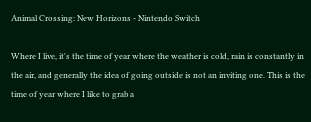Animal Crossing: New Horizons - Nintendo Switch

Where I live, it's the time of year where the weather is cold, rain is constantly in the air, and generally the idea of going outside is not an inviting one. This is the time of year where I like to grab a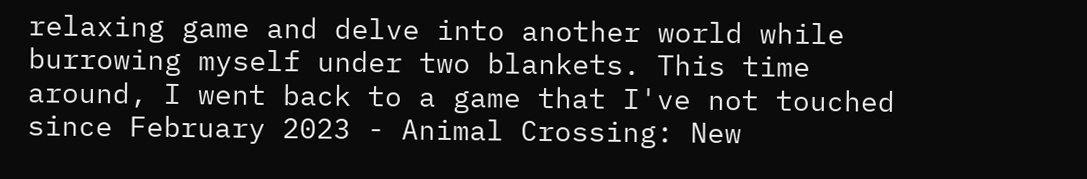relaxing game and delve into another world while burrowing myself under two blankets. This time around, I went back to a game that I've not touched since February 2023 - Animal Crossing: New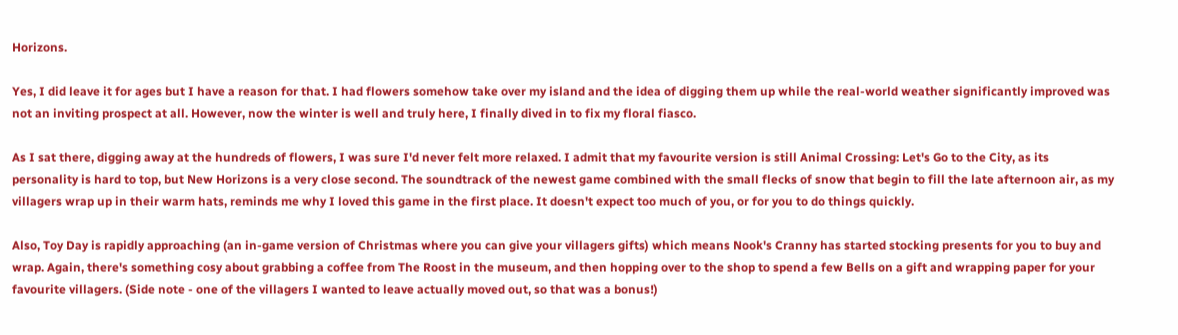Horizons.

Yes, I did leave it for ages but I have a reason for that. I had flowers somehow take over my island and the idea of digging them up while the real-world weather significantly improved was not an inviting prospect at all. However, now the winter is well and truly here, I finally dived in to fix my floral fiasco.

As I sat there, digging away at the hundreds of flowers, I was sure I'd never felt more relaxed. I admit that my favourite version is still Animal Crossing: Let's Go to the City, as its personality is hard to top, but New Horizons is a very close second. The soundtrack of the newest game combined with the small flecks of snow that begin to fill the late afternoon air, as my villagers wrap up in their warm hats, reminds me why I loved this game in the first place. It doesn't expect too much of you, or for you to do things quickly.

Also, Toy Day is rapidly approaching (an in-game version of Christmas where you can give your villagers gifts) which means Nook's Cranny has started stocking presents for you to buy and wrap. Again, there's something cosy about grabbing a coffee from The Roost in the museum, and then hopping over to the shop to spend a few Bells on a gift and wrapping paper for your favourite villagers. (Side note - one of the villagers I wanted to leave actually moved out, so that was a bonus!)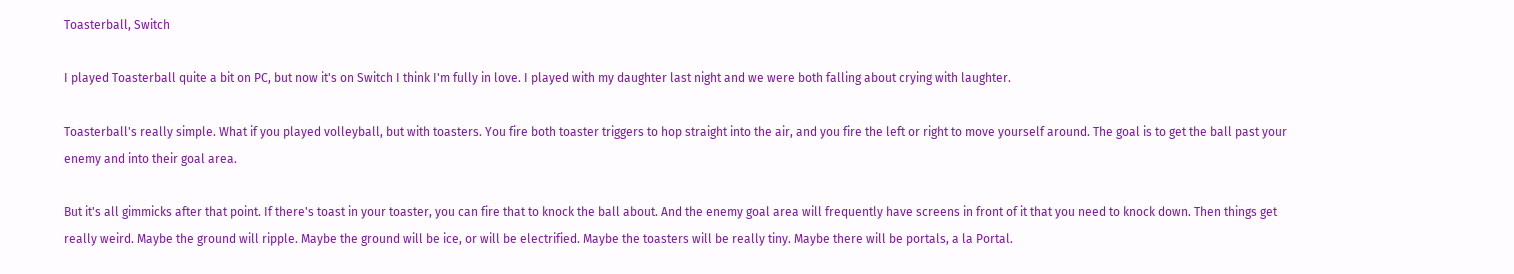Toasterball, Switch

I played Toasterball quite a bit on PC, but now it's on Switch I think I'm fully in love. I played with my daughter last night and we were both falling about crying with laughter.

Toasterball's really simple. What if you played volleyball, but with toasters. You fire both toaster triggers to hop straight into the air, and you fire the left or right to move yourself around. The goal is to get the ball past your enemy and into their goal area.

But it's all gimmicks after that point. If there's toast in your toaster, you can fire that to knock the ball about. And the enemy goal area will frequently have screens in front of it that you need to knock down. Then things get really weird. Maybe the ground will ripple. Maybe the ground will be ice, or will be electrified. Maybe the toasters will be really tiny. Maybe there will be portals, a la Portal.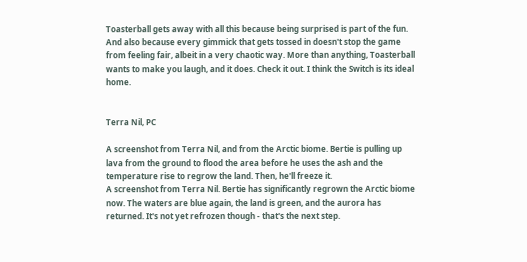Toasterball gets away with all this because being surprised is part of the fun. And also because every gimmick that gets tossed in doesn't stop the game from feeling fair, albeit in a very chaotic way. More than anything, Toasterball wants to make you laugh, and it does. Check it out. I think the Switch is its ideal home.


Terra Nil, PC

A screenshot from Terra Nil, and from the Arctic biome. Bertie is pulling up lava from the ground to flood the area before he uses the ash and the temperature rise to regrow the land. Then, he'll freeze it.
A screenshot from Terra Nil. Bertie has significantly regrown the Arctic biome now. The waters are blue again, the land is green, and the aurora has returned. It's not yet refrozen though - that's the next step.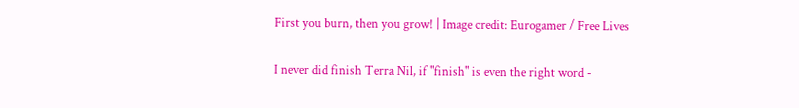First you burn, then you grow! | Image credit: Eurogamer / Free Lives

I never did finish Terra Nil, if "finish" is even the right word -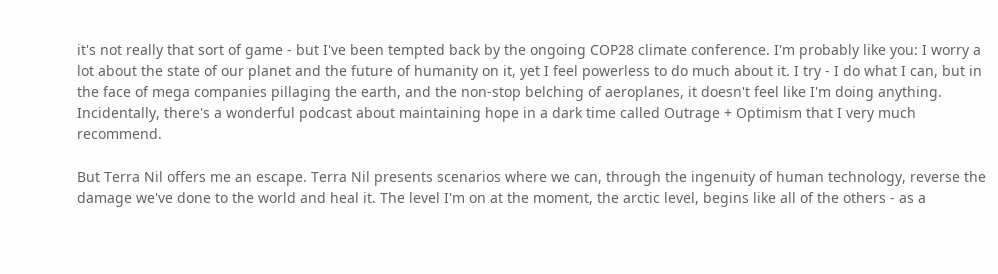it's not really that sort of game - but I've been tempted back by the ongoing COP28 climate conference. I'm probably like you: I worry a lot about the state of our planet and the future of humanity on it, yet I feel powerless to do much about it. I try - I do what I can, but in the face of mega companies pillaging the earth, and the non-stop belching of aeroplanes, it doesn't feel like I'm doing anything. Incidentally, there's a wonderful podcast about maintaining hope in a dark time called Outrage + Optimism that I very much recommend.

But Terra Nil offers me an escape. Terra Nil presents scenarios where we can, through the ingenuity of human technology, reverse the damage we've done to the world and heal it. The level I'm on at the moment, the arctic level, begins like all of the others - as a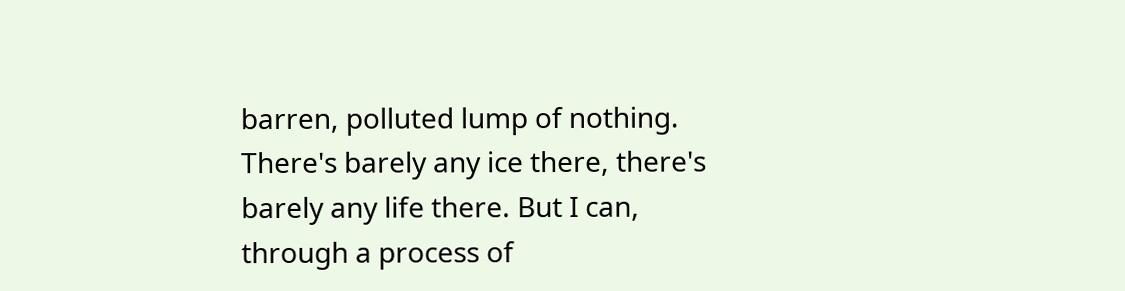barren, polluted lump of nothing. There's barely any ice there, there's barely any life there. But I can, through a process of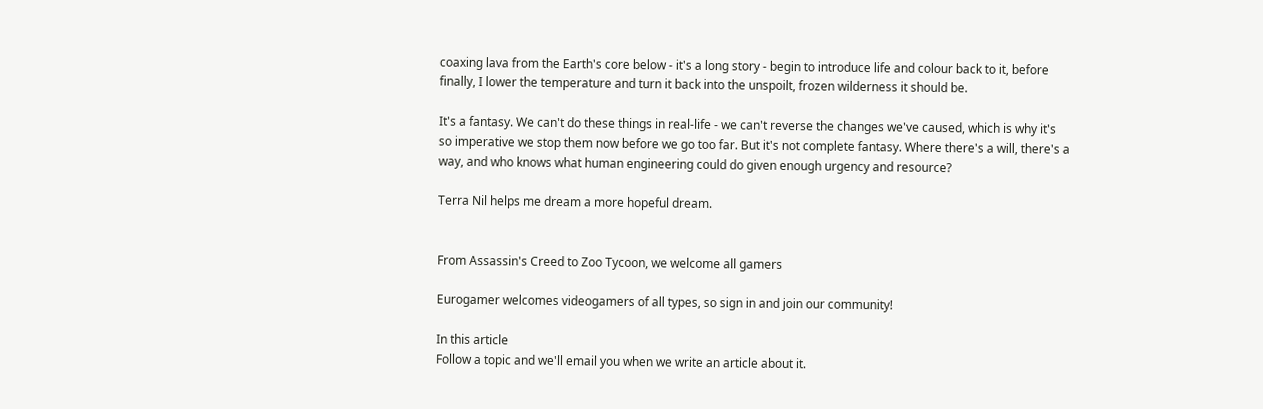coaxing lava from the Earth's core below - it's a long story - begin to introduce life and colour back to it, before finally, I lower the temperature and turn it back into the unspoilt, frozen wilderness it should be.

It's a fantasy. We can't do these things in real-life - we can't reverse the changes we've caused, which is why it's so imperative we stop them now before we go too far. But it's not complete fantasy. Where there's a will, there's a way, and who knows what human engineering could do given enough urgency and resource?

Terra Nil helps me dream a more hopeful dream.


From Assassin's Creed to Zoo Tycoon, we welcome all gamers

Eurogamer welcomes videogamers of all types, so sign in and join our community!

In this article
Follow a topic and we'll email you when we write an article about it.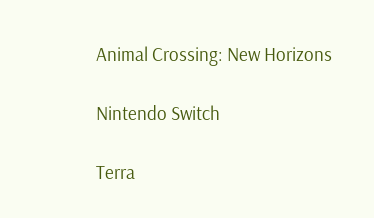Animal Crossing: New Horizons

Nintendo Switch

Terra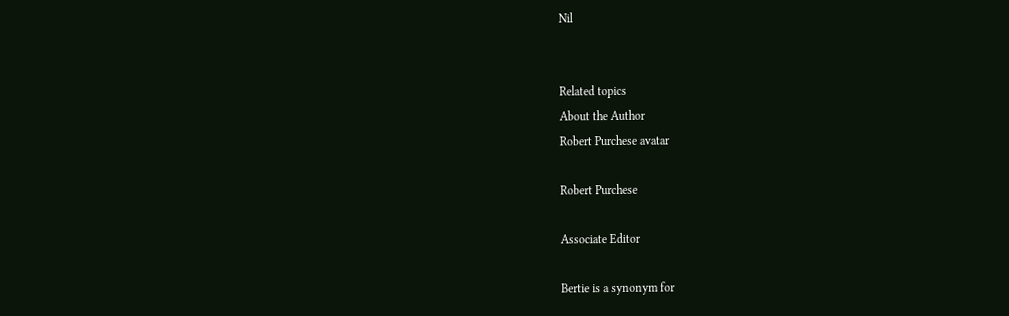Nil


Related topics
About the Author
Robert Purchese avatar

Robert Purchese

Associate Editor

Bertie is a synonym for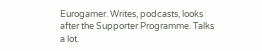Eurogamer. Writes, podcasts, looks after the Supporter Programme. Talks a lot.